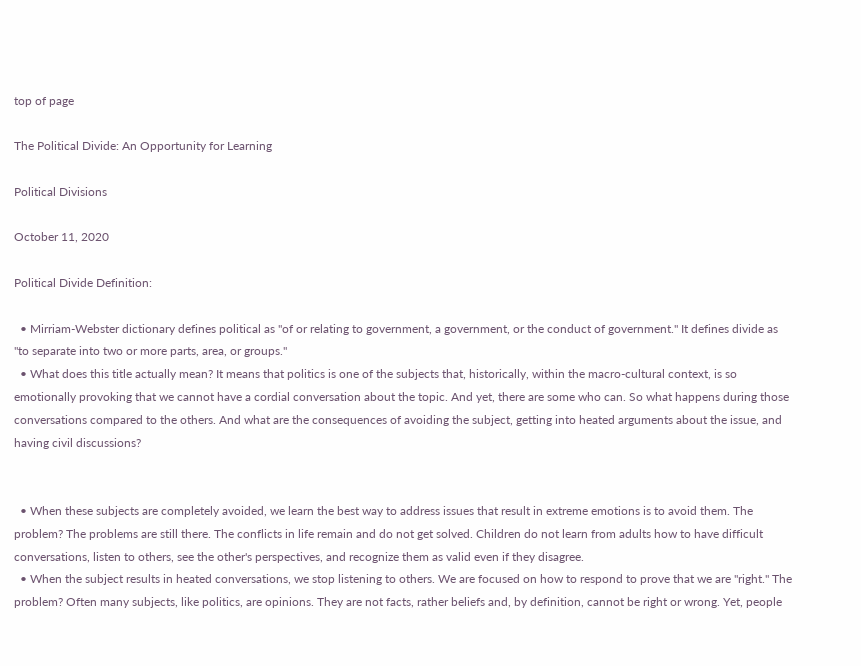top of page

The Political Divide: An Opportunity for Learning

Political Divisions

October 11, 2020

Political Divide Definition:

  • Mirriam-Webster dictionary defines political as "of or relating to government, a government, or the conduct of government." It defines divide as "to separate into two or more parts, area, or groups."
  • What does this title actually mean? It means that politics is one of the subjects that, historically, within the macro-cultural context, is so emotionally provoking that we cannot have a cordial conversation about the topic. And yet, there are some who can. So what happens during those conversations compared to the others. And what are the consequences of avoiding the subject, getting into heated arguments about the issue, and having civil discussions?


  • When these subjects are completely avoided, we learn the best way to address issues that result in extreme emotions is to avoid them. The problem? The problems are still there. The conflicts in life remain and do not get solved. Children do not learn from adults how to have difficult conversations, listen to others, see the other's perspectives, and recognize them as valid even if they disagree.
  • When the subject results in heated conversations, we stop listening to others. We are focused on how to respond to prove that we are "right." The problem? Often many subjects, like politics, are opinions. They are not facts, rather beliefs and, by definition, cannot be right or wrong. Yet, people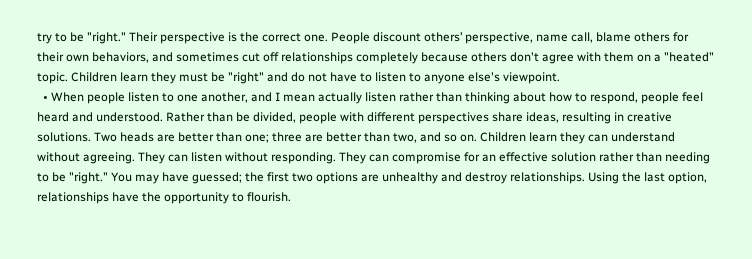try to be "right." Their perspective is the correct one. People discount others’ perspective, name call, blame others for their own behaviors, and sometimes cut off relationships completely because others don't agree with them on a "heated" topic. Children learn they must be "right" and do not have to listen to anyone else's viewpoint.
  • When people listen to one another, and I mean actually listen rather than thinking about how to respond, people feel heard and understood. Rather than be divided, people with different perspectives share ideas, resulting in creative solutions. Two heads are better than one; three are better than two, and so on. Children learn they can understand without agreeing. They can listen without responding. They can compromise for an effective solution rather than needing to be "right." You may have guessed; the first two options are unhealthy and destroy relationships. Using the last option, relationships have the opportunity to flourish.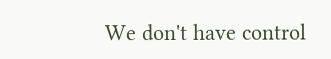We don't have control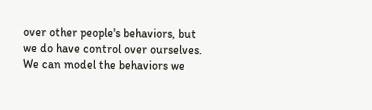over other people's behaviors, but we do have control over ourselves. We can model the behaviors we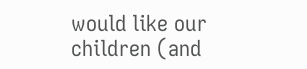would like our children (and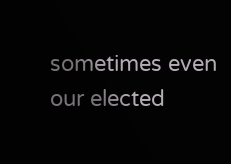sometimes even our elected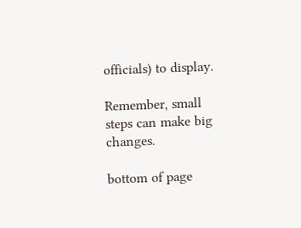officials) to display.

Remember, small steps can make big changes.

bottom of page